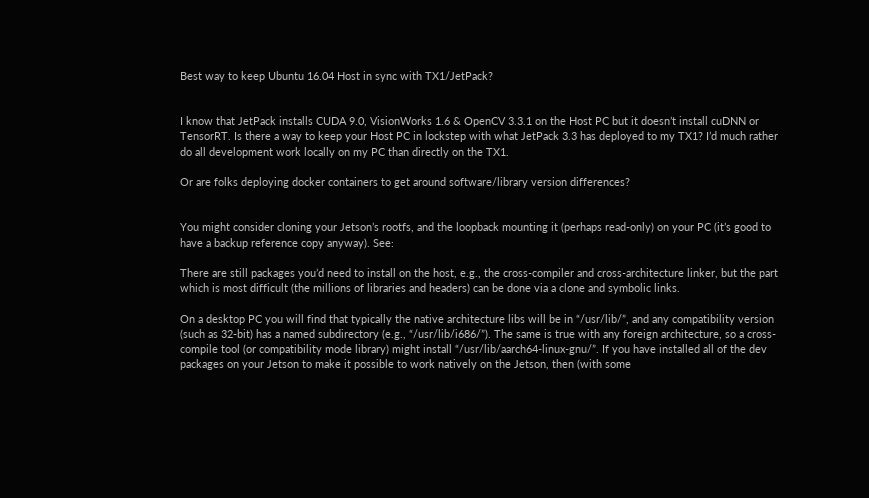Best way to keep Ubuntu 16.04 Host in sync with TX1/JetPack?


I know that JetPack installs CUDA 9.0, VisionWorks 1.6 & OpenCV 3.3.1 on the Host PC but it doesn’t install cuDNN or TensorRT. Is there a way to keep your Host PC in lockstep with what JetPack 3.3 has deployed to my TX1? I’d much rather do all development work locally on my PC than directly on the TX1.

Or are folks deploying docker containers to get around software/library version differences?


You might consider cloning your Jetson’s rootfs, and the loopback mounting it (perhaps read-only) on your PC (it’s good to have a backup reference copy anyway). See:

There are still packages you’d need to install on the host, e.g., the cross-compiler and cross-architecture linker, but the part which is most difficult (the millions of libraries and headers) can be done via a clone and symbolic links.

On a desktop PC you will find that typically the native architecture libs will be in “/usr/lib/”, and any compatibility version (such as 32-bit) has a named subdirectory (e.g., “/usr/lib/i686/”). The same is true with any foreign architecture, so a cross-compile tool (or compatibility mode library) might install “/usr/lib/aarch64-linux-gnu/”. If you have installed all of the dev packages on your Jetson to make it possible to work natively on the Jetson, then (with some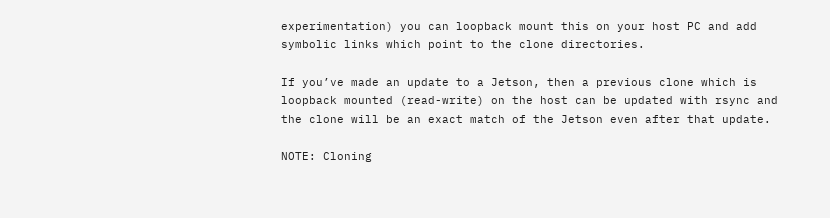experimentation) you can loopback mount this on your host PC and add symbolic links which point to the clone directories.

If you’ve made an update to a Jetson, then a previous clone which is loopback mounted (read-write) on the host can be updated with rsync and the clone will be an exact match of the Jetson even after that update.

NOTE: Cloning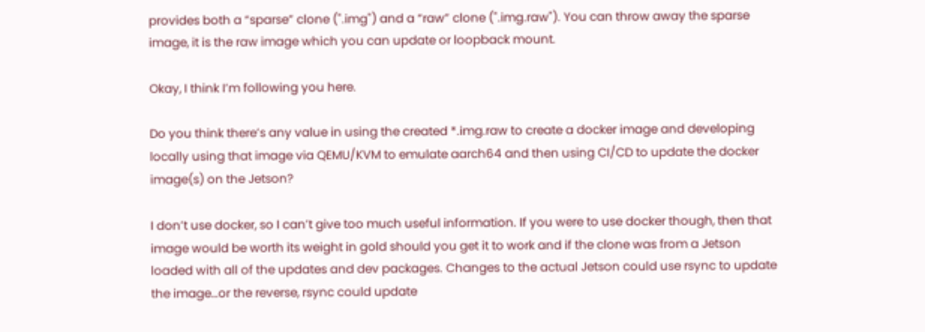provides both a “sparse” clone (".img") and a “raw” clone (".img.raw"). You can throw away the sparse image, it is the raw image which you can update or loopback mount.

Okay, I think I’m following you here.

Do you think there’s any value in using the created *.img.raw to create a docker image and developing locally using that image via QEMU/KVM to emulate aarch64 and then using CI/CD to update the docker image(s) on the Jetson?

I don’t use docker, so I can’t give too much useful information. If you were to use docker though, then that image would be worth its weight in gold should you get it to work and if the clone was from a Jetson loaded with all of the updates and dev packages. Changes to the actual Jetson could use rsync to update the image…or the reverse, rsync could update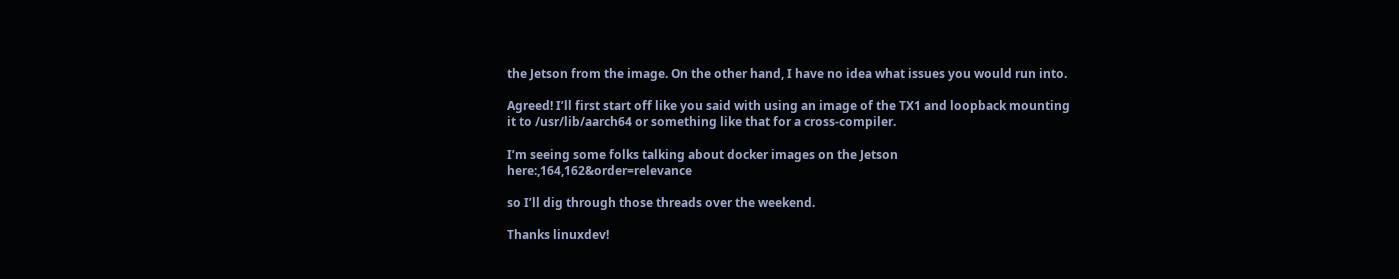the Jetson from the image. On the other hand, I have no idea what issues you would run into.

Agreed! I’ll first start off like you said with using an image of the TX1 and loopback mounting it to /usr/lib/aarch64 or something like that for a cross-compiler.

I’m seeing some folks talking about docker images on the Jetson here:,164,162&order=relevance

so I’ll dig through those threads over the weekend.

Thanks linuxdev!